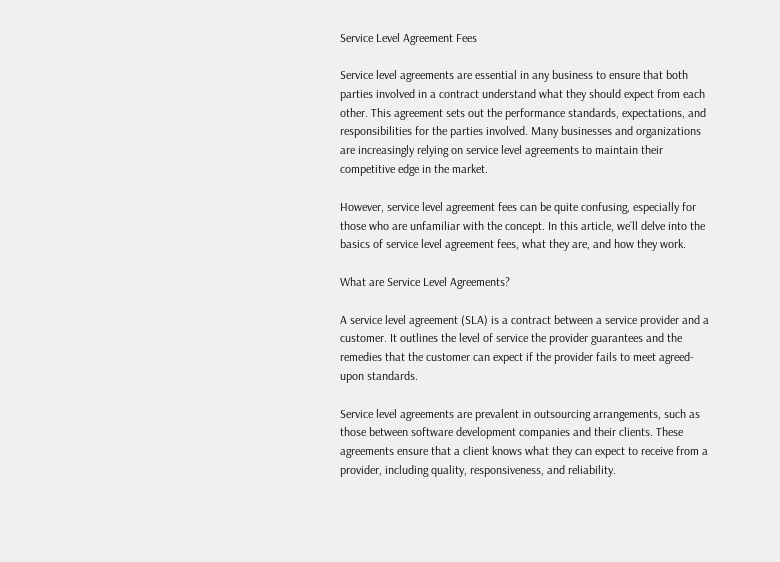Service Level Agreement Fees

Service level agreements are essential in any business to ensure that both parties involved in a contract understand what they should expect from each other. This agreement sets out the performance standards, expectations, and responsibilities for the parties involved. Many businesses and organizations are increasingly relying on service level agreements to maintain their competitive edge in the market.

However, service level agreement fees can be quite confusing, especially for those who are unfamiliar with the concept. In this article, we`ll delve into the basics of service level agreement fees, what they are, and how they work.

What are Service Level Agreements?

A service level agreement (SLA) is a contract between a service provider and a customer. It outlines the level of service the provider guarantees and the remedies that the customer can expect if the provider fails to meet agreed-upon standards.

Service level agreements are prevalent in outsourcing arrangements, such as those between software development companies and their clients. These agreements ensure that a client knows what they can expect to receive from a provider, including quality, responsiveness, and reliability.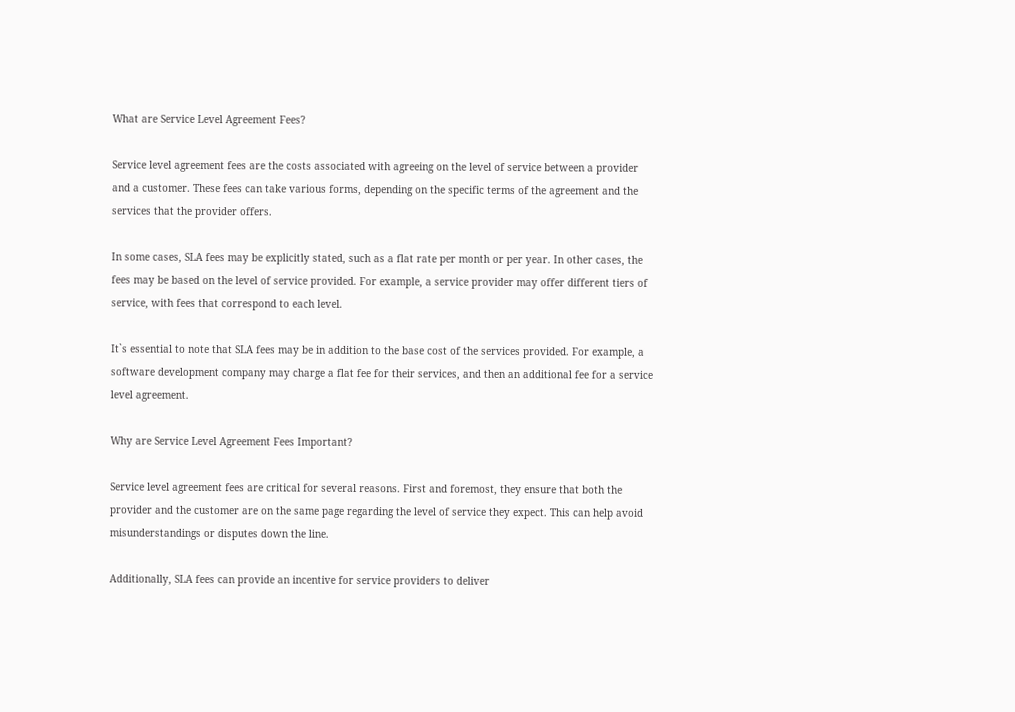What are Service Level Agreement Fees?

Service level agreement fees are the costs associated with agreeing on the level of service between a provider and a customer. These fees can take various forms, depending on the specific terms of the agreement and the services that the provider offers.

In some cases, SLA fees may be explicitly stated, such as a flat rate per month or per year. In other cases, the fees may be based on the level of service provided. For example, a service provider may offer different tiers of service, with fees that correspond to each level.

It`s essential to note that SLA fees may be in addition to the base cost of the services provided. For example, a software development company may charge a flat fee for their services, and then an additional fee for a service level agreement.

Why are Service Level Agreement Fees Important?

Service level agreement fees are critical for several reasons. First and foremost, they ensure that both the provider and the customer are on the same page regarding the level of service they expect. This can help avoid misunderstandings or disputes down the line.

Additionally, SLA fees can provide an incentive for service providers to deliver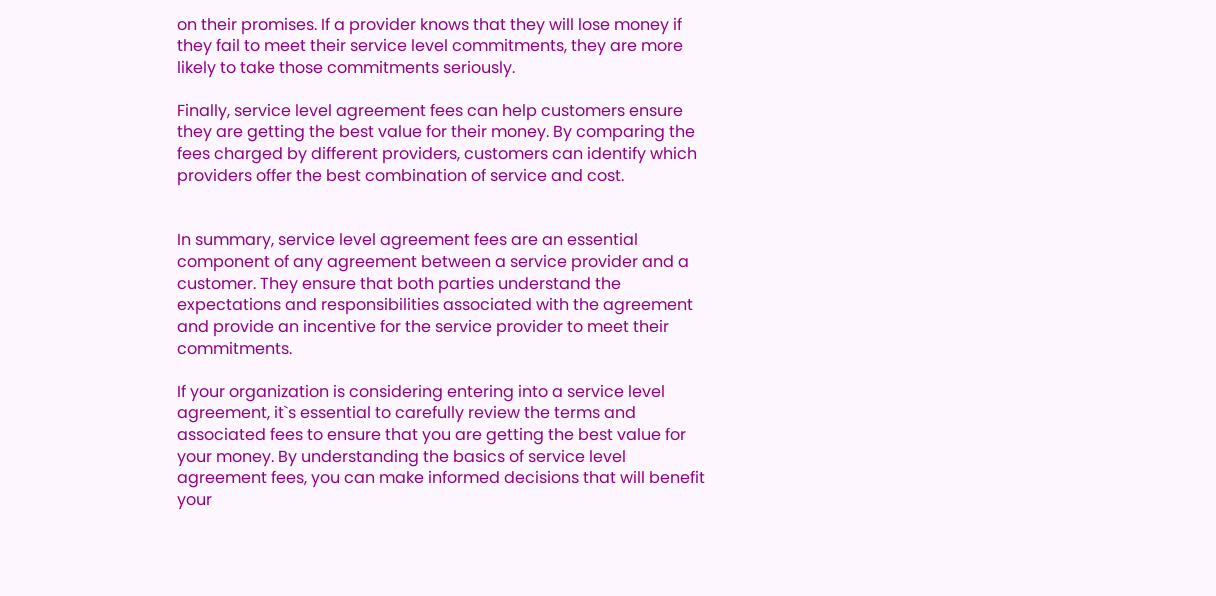on their promises. If a provider knows that they will lose money if they fail to meet their service level commitments, they are more likely to take those commitments seriously.

Finally, service level agreement fees can help customers ensure they are getting the best value for their money. By comparing the fees charged by different providers, customers can identify which providers offer the best combination of service and cost.


In summary, service level agreement fees are an essential component of any agreement between a service provider and a customer. They ensure that both parties understand the expectations and responsibilities associated with the agreement and provide an incentive for the service provider to meet their commitments.

If your organization is considering entering into a service level agreement, it`s essential to carefully review the terms and associated fees to ensure that you are getting the best value for your money. By understanding the basics of service level agreement fees, you can make informed decisions that will benefit your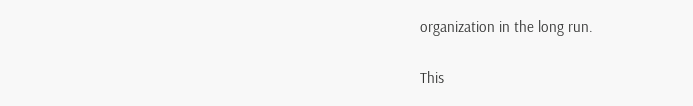organization in the long run.

This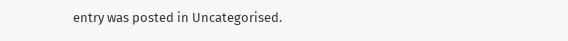entry was posted in Uncategorised.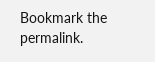Bookmark the permalink.